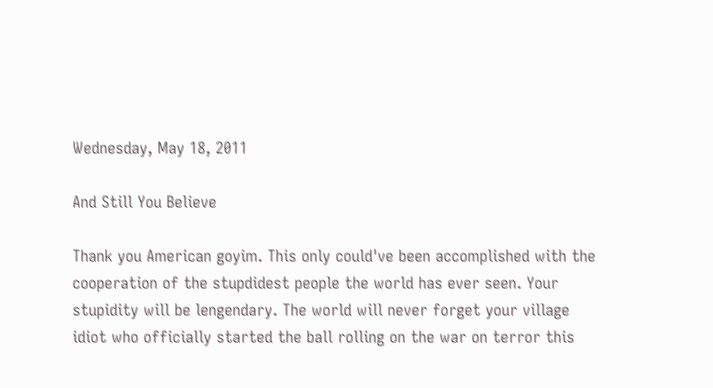Wednesday, May 18, 2011

And Still You Believe

Thank you American goyim. This only could've been accomplished with the cooperation of the stupdidest people the world has ever seen. Your stupidity will be lengendary. The world will never forget your village idiot who officially started the ball rolling on the war on terror this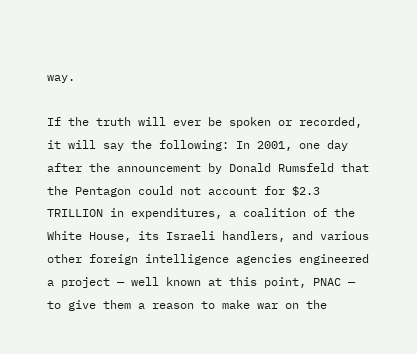way.

If the truth will ever be spoken or recorded, it will say the following: In 2001, one day after the announcement by Donald Rumsfeld that the Pentagon could not account for $2.3 TRILLION in expenditures, a coalition of the White House, its Israeli handlers, and various other foreign intelligence agencies engineered a project — well known at this point, PNAC — to give them a reason to make war on the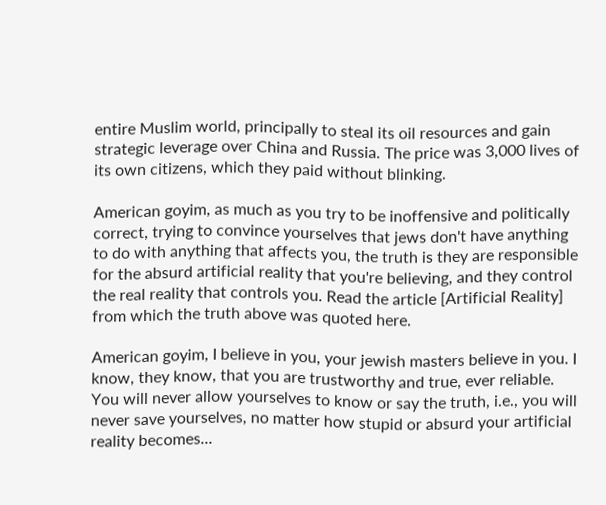entire Muslim world, principally to steal its oil resources and gain strategic leverage over China and Russia. The price was 3,000 lives of its own citizens, which they paid without blinking.

American goyim, as much as you try to be inoffensive and politically correct, trying to convince yourselves that jews don't have anything to do with anything that affects you, the truth is they are responsible for the absurd artificial reality that you're believing, and they control the real reality that controls you. Read the article [Artificial Reality] from which the truth above was quoted here.

American goyim, I believe in you, your jewish masters believe in you. I know, they know, that you are trustworthy and true, ever reliable. You will never allow yourselves to know or say the truth, i.e., you will never save yourselves, no matter how stupid or absurd your artificial reality becomes...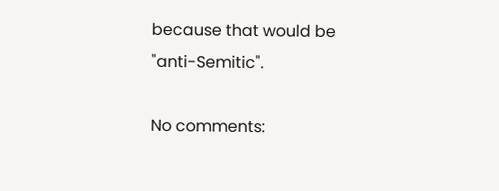because that would be "anti-Semitic".

No comments: